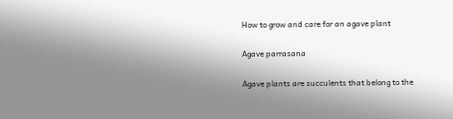How to grow and care for an agave plant

Agave parrasana

Agave plants are succulents that belong to the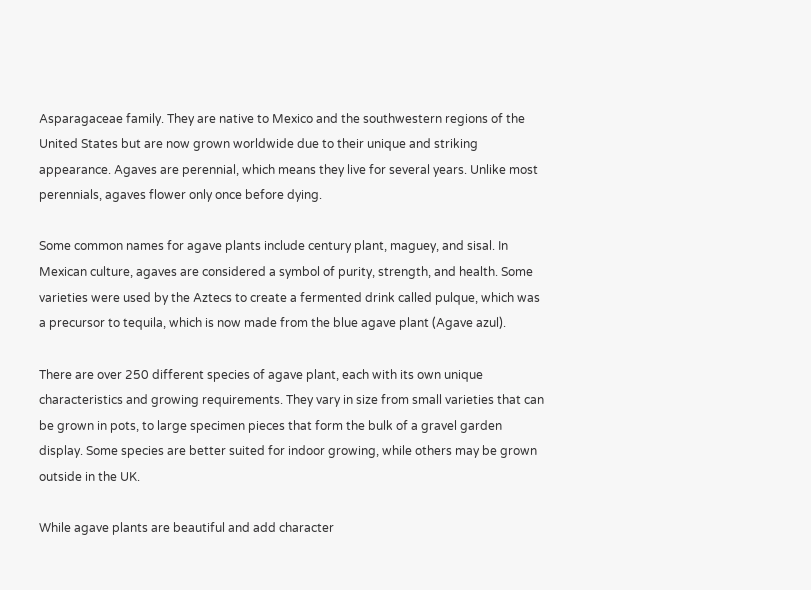Asparagaceae family. They are native to Mexico and the southwestern regions of the United States but are now grown worldwide due to their unique and striking appearance. Agaves are perennial, which means they live for several years. Unlike most perennials, agaves flower only once before dying.

Some common names for agave plants include century plant, maguey, and sisal. In Mexican culture, agaves are considered a symbol of purity, strength, and health. Some varieties were used by the Aztecs to create a fermented drink called pulque, which was a precursor to tequila, which is now made from the blue agave plant (Agave azul).

There are over 250 different species of agave plant, each with its own unique characteristics and growing requirements. They vary in size from small varieties that can be grown in pots, to large specimen pieces that form the bulk of a gravel garden display. Some species are better suited for indoor growing, while others may be grown outside in the UK.

While agave plants are beautiful and add character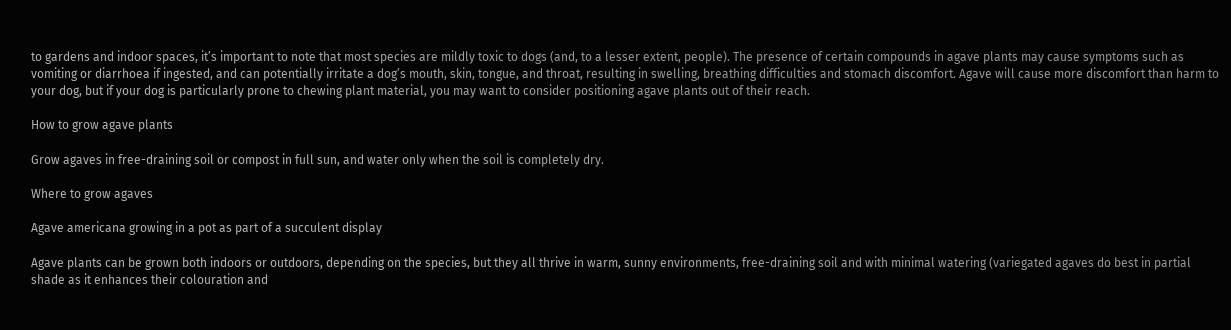to gardens and indoor spaces, it’s important to note that most species are mildly toxic to dogs (and, to a lesser extent, people). The presence of certain compounds in agave plants may cause symptoms such as vomiting or diarrhoea if ingested, and can potentially irritate a dog’s mouth, skin, tongue, and throat, resulting in swelling, breathing difficulties and stomach discomfort. Agave will cause more discomfort than harm to your dog, but if your dog is particularly prone to chewing plant material, you may want to consider positioning agave plants out of their reach.

How to grow agave plants

Grow agaves in free-draining soil or compost in full sun, and water only when the soil is completely dry.

Where to grow agaves

Agave americana growing in a pot as part of a succulent display

Agave plants can be grown both indoors or outdoors, depending on the species, but they all thrive in warm, sunny environments, free-draining soil and with minimal watering (variegated agaves do best in partial shade as it enhances their colouration and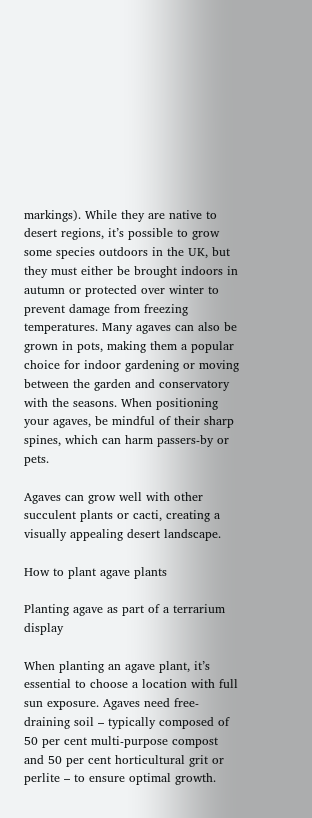markings). While they are native to desert regions, it’s possible to grow some species outdoors in the UK, but they must either be brought indoors in autumn or protected over winter to prevent damage from freezing temperatures. Many agaves can also be grown in pots, making them a popular choice for indoor gardening or moving between the garden and conservatory with the seasons. When positioning your agaves, be mindful of their sharp spines, which can harm passers-by or pets.

Agaves can grow well with other succulent plants or cacti, creating a visually appealing desert landscape.

How to plant agave plants

Planting agave as part of a terrarium display

When planting an agave plant, it’s essential to choose a location with full sun exposure. Agaves need free-draining soil – typically composed of 50 per cent multi-purpose compost and 50 per cent horticultural grit or perlite – to ensure optimal growth.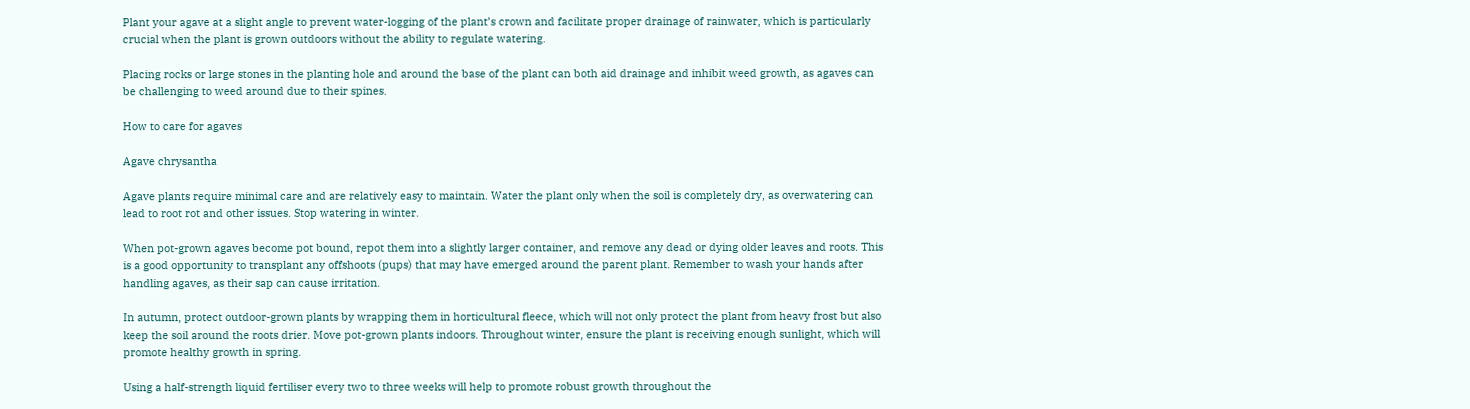Plant your agave at a slight angle to prevent water-logging of the plant’s crown and facilitate proper drainage of rainwater, which is particularly crucial when the plant is grown outdoors without the ability to regulate watering.

Placing rocks or large stones in the planting hole and around the base of the plant can both aid drainage and inhibit weed growth, as agaves can be challenging to weed around due to their spines.

How to care for agaves

Agave chrysantha

Agave plants require minimal care and are relatively easy to maintain. Water the plant only when the soil is completely dry, as overwatering can lead to root rot and other issues. Stop watering in winter.

When pot-grown agaves become pot bound, repot them into a slightly larger container, and remove any dead or dying older leaves and roots. This is a good opportunity to transplant any offshoots (pups) that may have emerged around the parent plant. Remember to wash your hands after handling agaves, as their sap can cause irritation.

In autumn, protect outdoor-grown plants by wrapping them in horticultural fleece, which will not only protect the plant from heavy frost but also keep the soil around the roots drier. Move pot-grown plants indoors. Throughout winter, ensure the plant is receiving enough sunlight, which will promote healthy growth in spring.

Using a half-strength liquid fertiliser every two to three weeks will help to promote robust growth throughout the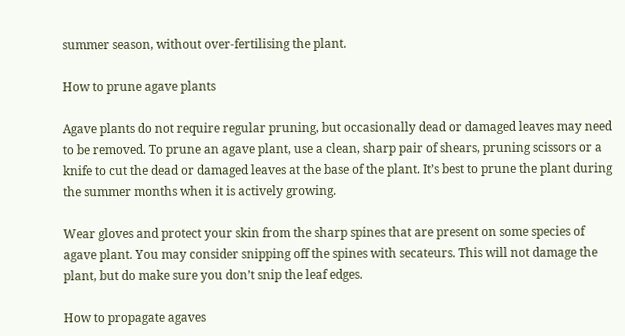summer season, without over-fertilising the plant.

How to prune agave plants

Agave plants do not require regular pruning, but occasionally dead or damaged leaves may need to be removed. To prune an agave plant, use a clean, sharp pair of shears, pruning scissors or a knife to cut the dead or damaged leaves at the base of the plant. It’s best to prune the plant during the summer months when it is actively growing.

Wear gloves and protect your skin from the sharp spines that are present on some species of agave plant. You may consider snipping off the spines with secateurs. This will not damage the plant, but do make sure you don’t snip the leaf edges.

How to propagate agaves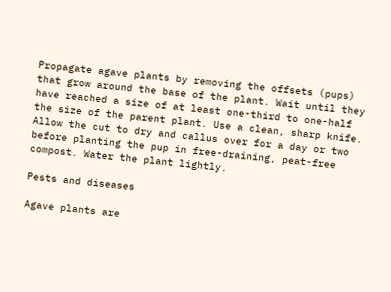Propagate agave plants by removing the offsets (pups) that grow around the base of the plant. Wait until they have reached a size of at least one-third to one-half the size of the parent plant. Use a clean, sharp knife. Allow the cut to dry and callus over for a day or two before planting the pup in free-draining, peat-free compost. Water the plant lightly.

Pests and diseases

Agave plants are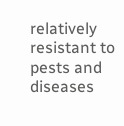relatively resistant to pests and diseases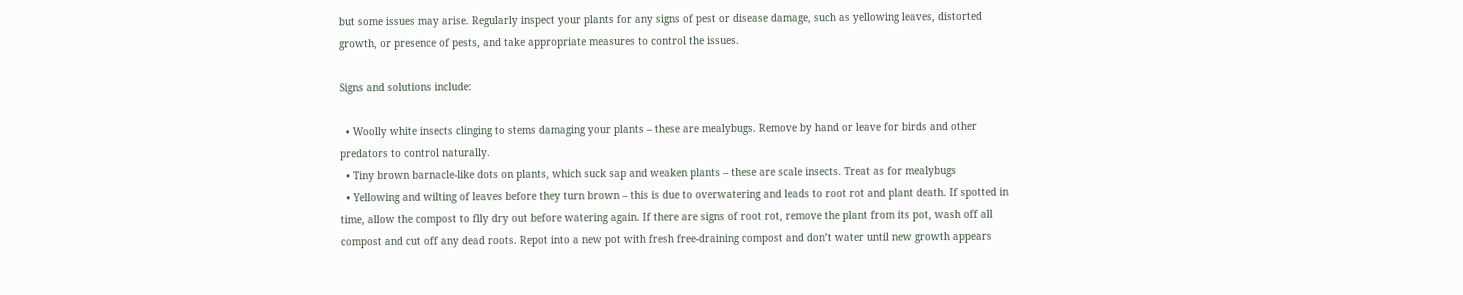but some issues may arise. Regularly inspect your plants for any signs of pest or disease damage, such as yellowing leaves, distorted growth, or presence of pests, and take appropriate measures to control the issues.

Signs and solutions include:

  • Woolly white insects clinging to stems damaging your plants – these are mealybugs. Remove by hand or leave for birds and other predators to control naturally.
  • Tiny brown barnacle-like dots on plants, which suck sap and weaken plants – these are scale insects. Treat as for mealybugs
  • Yellowing and wilting of leaves before they turn brown – this is due to overwatering and leads to root rot and plant death. If spotted in time, allow the compost to flly dry out before watering again. If there are signs of root rot, remove the plant from its pot, wash off all compost and cut off any dead roots. Repot into a new pot with fresh free-draining compost and don’t water until new growth appears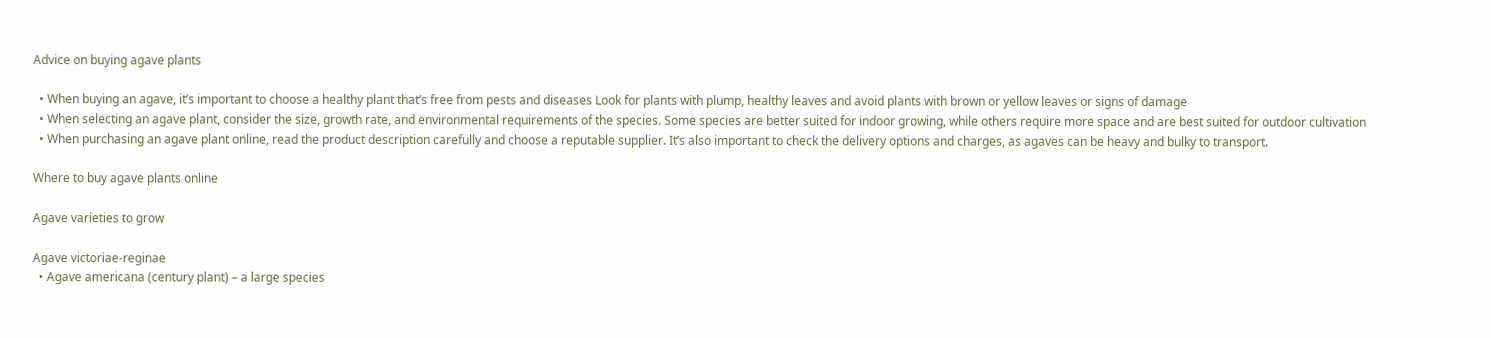Advice on buying agave plants

  • When buying an agave, it’s important to choose a healthy plant that’s free from pests and diseases Look for plants with plump, healthy leaves and avoid plants with brown or yellow leaves or signs of damage
  • When selecting an agave plant, consider the size, growth rate, and environmental requirements of the species. Some species are better suited for indoor growing, while others require more space and are best suited for outdoor cultivation
  • When purchasing an agave plant online, read the product description carefully and choose a reputable supplier. It’s also important to check the delivery options and charges, as agaves can be heavy and bulky to transport.

Where to buy agave plants online

Agave varieties to grow

Agave victoriae-reginae
  • Agave americana (century plant) – a large species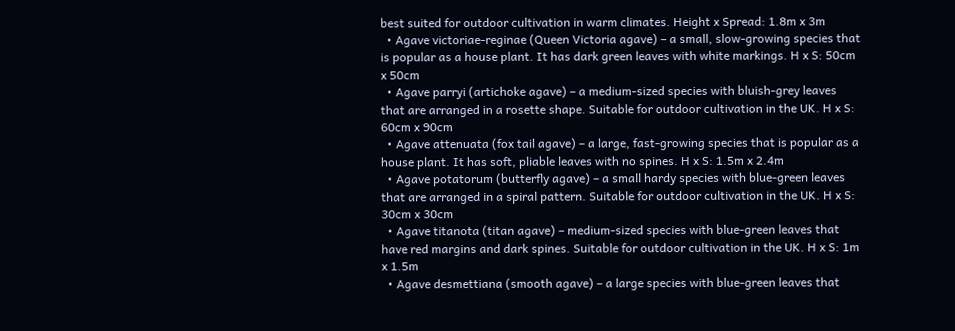best suited for outdoor cultivation in warm climates. Height x Spread: 1.8m x 3m
  • Agave victoriae-reginae (Queen Victoria agave) – a small, slow-growing species that is popular as a house plant. It has dark green leaves with white markings. H x S: 50cm x 50cm
  • Agave parryi (artichoke agave) – a medium-sized species with bluish-grey leaves that are arranged in a rosette shape. Suitable for outdoor cultivation in the UK. H x S: 60cm x 90cm
  • Agave attenuata (fox tail agave) – a large, fast-growing species that is popular as a house plant. It has soft, pliable leaves with no spines. H x S: 1.5m x 2.4m
  • Agave potatorum (butterfly agave) – a small hardy species with blue-green leaves that are arranged in a spiral pattern. Suitable for outdoor cultivation in the UK. H x S: 30cm x 30cm
  • Agave titanota (titan agave) – medium-sized species with blue-green leaves that have red margins and dark spines. Suitable for outdoor cultivation in the UK. H x S: 1m x 1.5m
  • Agave desmettiana (smooth agave) – a large species with blue-green leaves that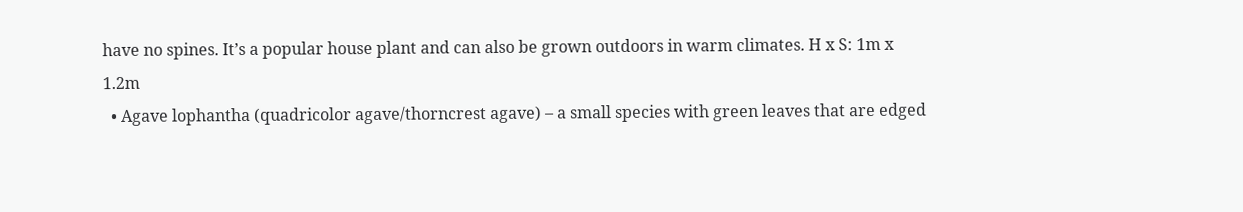have no spines. It’s a popular house plant and can also be grown outdoors in warm climates. H x S: 1m x 1.2m
  • Agave lophantha (quadricolor agave/thorncrest agave) – a small species with green leaves that are edged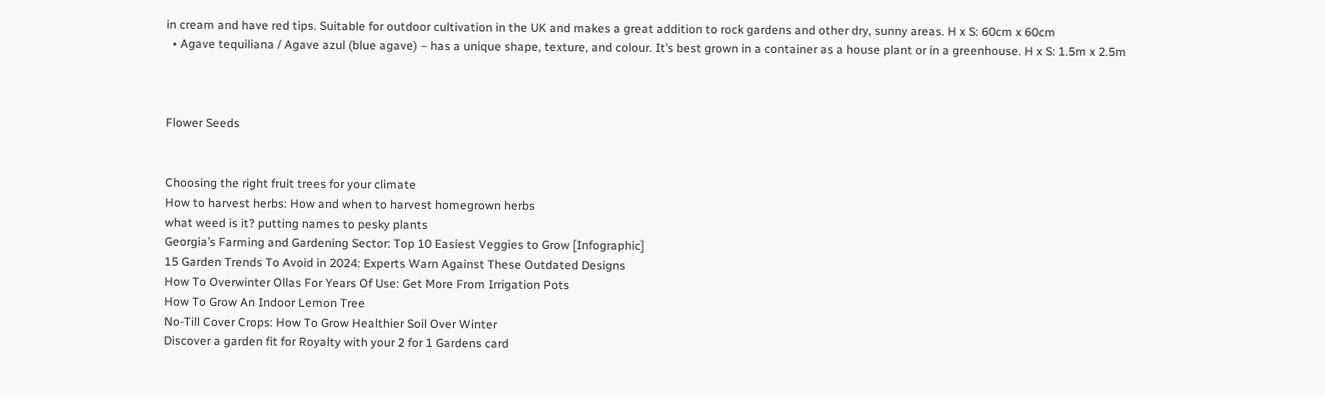in cream and have red tips. Suitable for outdoor cultivation in the UK and makes a great addition to rock gardens and other dry, sunny areas. H x S: 60cm x 60cm
  • Agave tequiliana / Agave azul (blue agave) – has a unique shape, texture, and colour. It’s best grown in a container as a house plant or in a greenhouse. H x S: 1.5m x 2.5m



Flower Seeds


Choosing the right fruit trees for your climate
How to harvest herbs: How and when to harvest homegrown herbs
what weed is it? putting names to pesky plants
Georgia’s Farming and Gardening Sector: Top 10 Easiest Veggies to Grow [Infographic]
15 Garden Trends To Avoid in 2024: Experts Warn Against These Outdated Designs
How To Overwinter Ollas For Years Of Use: Get More From Irrigation Pots
How To Grow An Indoor Lemon Tree
No-Till Cover Crops: How To Grow Healthier Soil Over Winter
Discover a garden fit for Royalty with your 2 for 1 Gardens card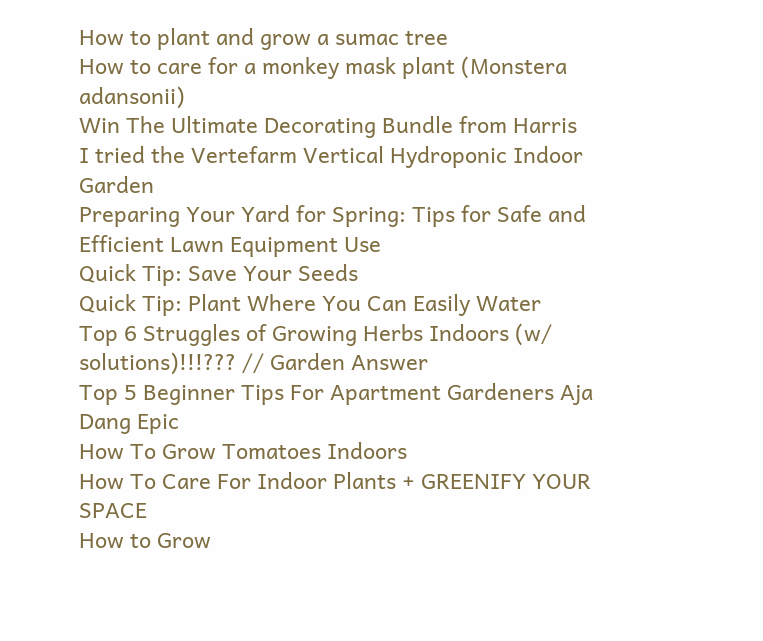How to plant and grow a sumac tree
How to care for a monkey mask plant (Monstera adansonii)
Win The Ultimate Decorating Bundle from Harris
I tried the Vertefarm Vertical Hydroponic Indoor Garden
Preparing Your Yard for Spring: Tips for Safe and Efficient Lawn Equipment Use
Quick Tip: Save Your Seeds
Quick Tip: Plant Where You Can Easily Water
Top 6 Struggles of Growing Herbs Indoors (w/ solutions)!!!??? // Garden Answer
Top 5 Beginner Tips For Apartment Gardeners Aja Dang Epic
How To Grow Tomatoes Indoors
How To Care For Indoor Plants + GREENIFY YOUR SPACE
How to Grow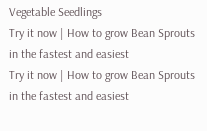Vegetable Seedlings
Try it now | How to grow Bean Sprouts in the fastest and easiest
Try it now | How to grow Bean Sprouts in the fastest and easiest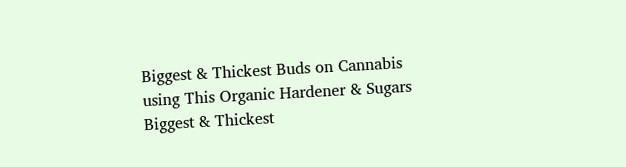Biggest & Thickest Buds on Cannabis using This Organic Hardener & Sugars
Biggest & Thickest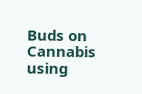Buds on Cannabis using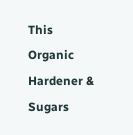This Organic Hardener & Sugars